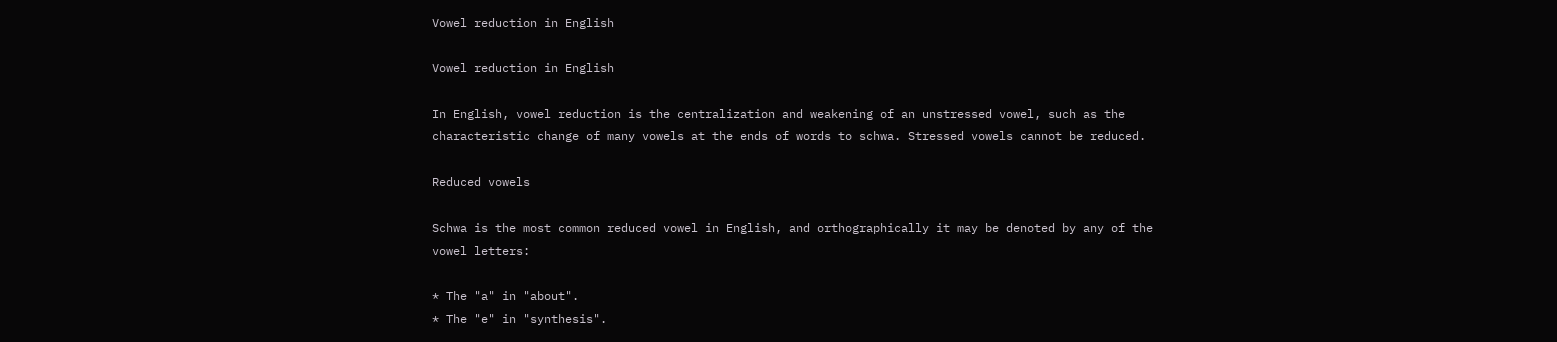Vowel reduction in English

Vowel reduction in English

In English, vowel reduction is the centralization and weakening of an unstressed vowel, such as the characteristic change of many vowels at the ends of words to schwa. Stressed vowels cannot be reduced.

Reduced vowels

Schwa is the most common reduced vowel in English, and orthographically it may be denoted by any of the vowel letters:

* The "a" in "about".
* The "e" in "synthesis".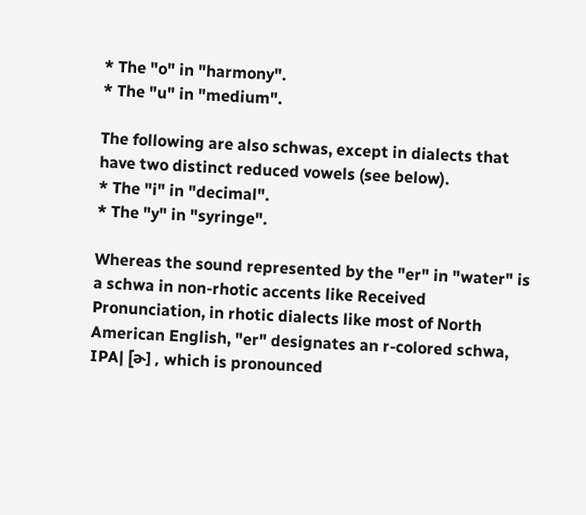* The "o" in "harmony".
* The "u" in "medium".

The following are also schwas, except in dialects that have two distinct reduced vowels (see below).
* The "i" in "decimal".
* The "y" in "syringe".

Whereas the sound represented by the "er" in "water" is a schwa in non-rhotic accents like Received Pronunciation, in rhotic dialects like most of North American English, "er" designates an r-colored schwa, IPA| [ɚ] , which is pronounced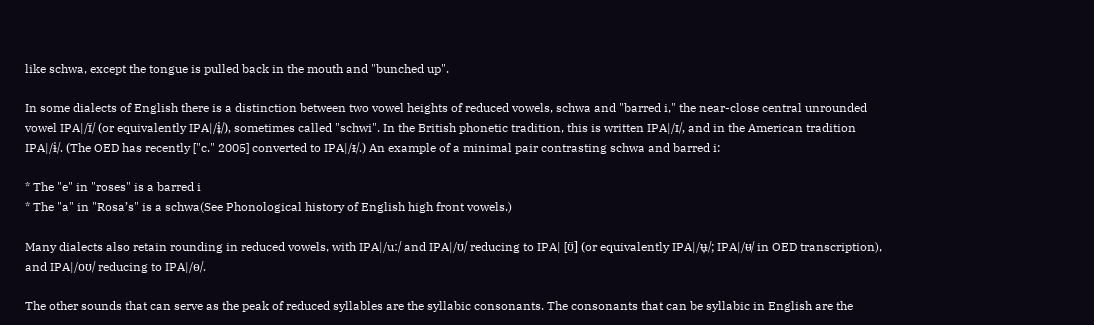like schwa, except the tongue is pulled back in the mouth and "bunched up".

In some dialects of English there is a distinction between two vowel heights of reduced vowels, schwa and "barred i," the near-close central unrounded vowel IPA|/ɪ̈/ (or equivalently IPA|/ɨ̞/), sometimes called "schwi". In the British phonetic tradition, this is written IPA|/ɪ/, and in the American tradition IPA|/ɨ/. (The OED has recently ["c." 2005] converted to IPA|/ɪ̵/.) An example of a minimal pair contrasting schwa and barred i:

* The "e" in "roses" is a barred i
* The "a" in "Rosa’s" is a schwa(See Phonological history of English high front vowels.)

Many dialects also retain rounding in reduced vowels, with IPA|/uː/ and IPA|/ʊ/ reducing to IPA| [ʊ̈] (or equivalently IPA|/ʉ̞/; IPA|/ʊ̵/ in OED transcription), and IPA|/oʊ/ reducing to IPA|/ɵ/.

The other sounds that can serve as the peak of reduced syllables are the syllabic consonants. The consonants that can be syllabic in English are the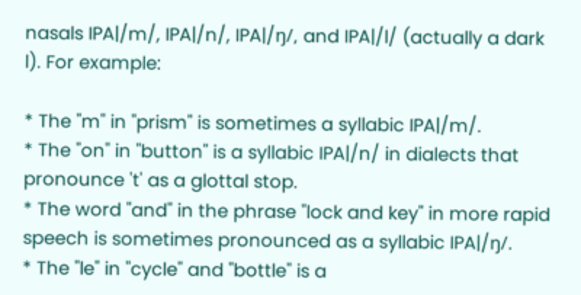nasals IPA|/m/, IPA|/n/, IPA|/ŋ/, and IPA|/l/ (actually a dark l). For example:

* The "m" in "prism" is sometimes a syllabic IPA|/m/.
* The "on" in "button" is a syllabic IPA|/n/ in dialects that pronounce 't' as a glottal stop.
* The word "and" in the phrase "lock and key" in more rapid speech is sometimes pronounced as a syllabic IPA|/ŋ/.
* The "le" in "cycle" and "bottle" is a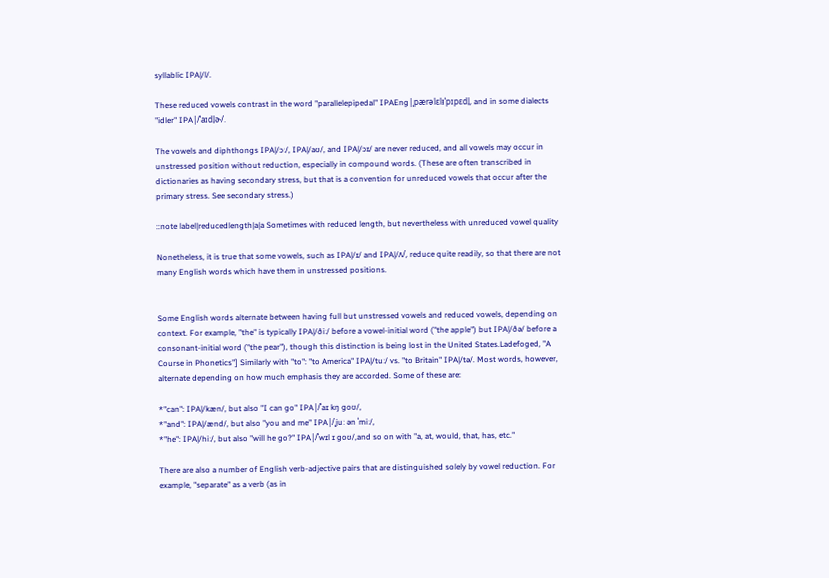syllablic IPA|/l/.

These reduced vowels contrast in the word "parallelepipedal" IPAEng|ˌpærəlɛlᵻˈpɪpɛdl̩, and in some dialects "idler" IPA|/ˈaɪdl̩ɚ/.

The vowels and diphthongs IPA|/ɔː/, IPA|/aʊ/, and IPA|/ɔɪ/ are never reduced, and all vowels may occur in unstressed position without reduction, especially in compound words. (These are often transcribed in dictionaries as having secondary stress, but that is a convention for unreduced vowels that occur after the primary stress. See secondary stress.)

::note label|reducedlength|a|a Sometimes with reduced length, but nevertheless with unreduced vowel quality

Nonetheless, it is true that some vowels, such as IPA|/ɪ/ and IPA|/ʌ/, reduce quite readily, so that there are not many English words which have them in unstressed positions.


Some English words alternate between having full but unstressed vowels and reduced vowels, depending on context. For example, "the" is typically IPA|/ðiː/ before a vowel-initial word ("the apple") but IPA|/ðə/ before a consonant-initial word ("the pear"), though this distinction is being lost in the United States.Ladefoged, "A Course in Phonetics"] Similarly with "to": "to America" IPA|/tuː/ vs. "to Britain" IPA|/tə/. Most words, however, alternate depending on how much emphasis they are accorded. Some of these are:

*"can": IPA|/kæn/, but also "I can go" IPA|/ˈaɪ kŋ ɡoʊ/,
*"and": IPA|/ænd/, but also "you and me" IPA|/ˌjuː ən ˈmiː/,
*"he": IPA|/hiː/, but also "will he go?" IPA|/ˈwɪl ɪ goʊ/,and so on with "a, at, would, that, has, etc."

There are also a number of English verb-adjective pairs that are distinguished solely by vowel reduction. For example, "separate" as a verb (as in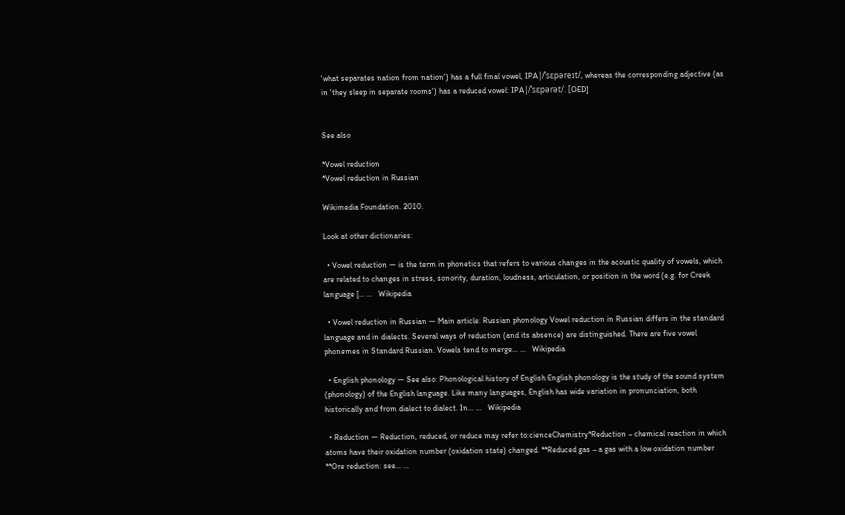'what separates nation from nation') has a full final vowel, IPA|/ˈsɛpəreɪt/, whereas the corresponding adjective (as in 'they sleep in separate rooms') has a reduced vowel: IPA|/ˈsɛpərət/. [OED]


See also

*Vowel reduction
*Vowel reduction in Russian

Wikimedia Foundation. 2010.

Look at other dictionaries:

  • Vowel reduction — is the term in phonetics that refers to various changes in the acoustic quality of vowels, which are related to changes in stress, sonority, duration, loudness, articulation, or position in the word (e.g. for Creek language [… …   Wikipedia

  • Vowel reduction in Russian — Main article: Russian phonology Vowel reduction in Russian differs in the standard language and in dialects. Several ways of reduction (and its absence) are distinguished. There are five vowel phonemes in Standard Russian. Vowels tend to merge… …   Wikipedia

  • English phonology — See also: Phonological history of English English phonology is the study of the sound system (phonology) of the English language. Like many languages, English has wide variation in pronunciation, both historically and from dialect to dialect. In… …   Wikipedia

  • Reduction — Reduction, reduced, or reduce may refer to:cienceChemistry*Reduction – chemical reaction in which atoms have their oxidation number (oxidation state) changed. **Reduced gas – a gas with a low oxidation number **Ore reduction: see… …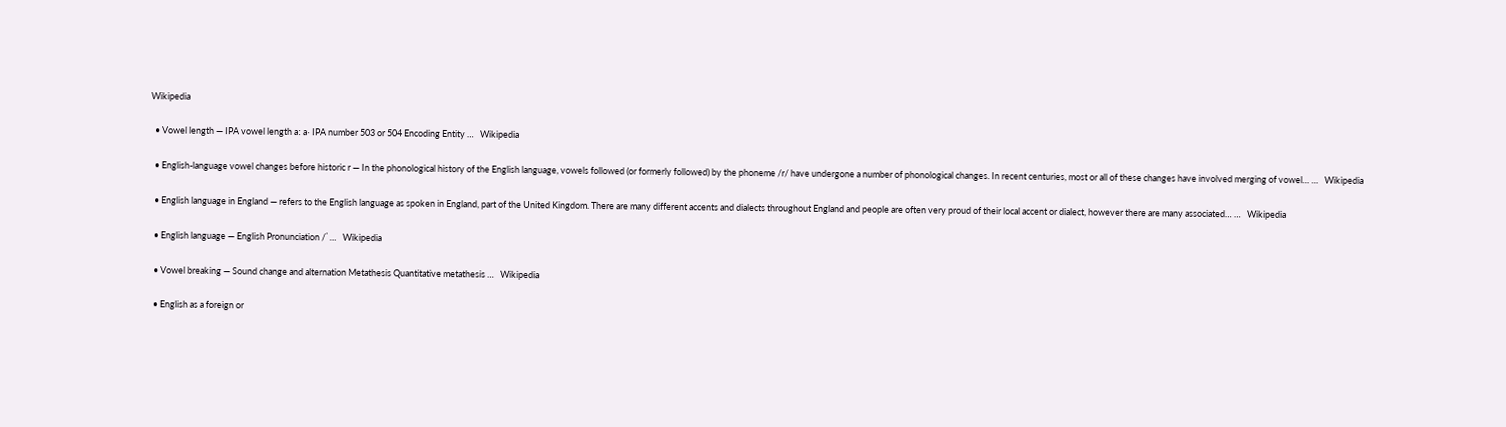Wikipedia

  • Vowel length — IPA vowel length aː aˑ IPA number 503 or 504 Encoding Entity …   Wikipedia

  • English-language vowel changes before historic r — In the phonological history of the English language, vowels followed (or formerly followed) by the phoneme /r/ have undergone a number of phonological changes. In recent centuries, most or all of these changes have involved merging of vowel… …   Wikipedia

  • English language in England — refers to the English language as spoken in England, part of the United Kingdom. There are many different accents and dialects throughout England and people are often very proud of their local accent or dialect, however there are many associated… …   Wikipedia

  • English language — English Pronunciation /ˈ …   Wikipedia

  • Vowel breaking — Sound change and alternation Metathesis Quantitative metathesis …   Wikipedia

  • English as a foreign or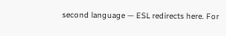second language — ESL redirects here. For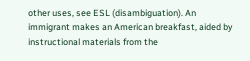other uses, see ESL (disambiguation). An immigrant makes an American breakfast, aided by instructional materials from the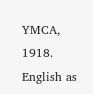YMCA, 1918. English as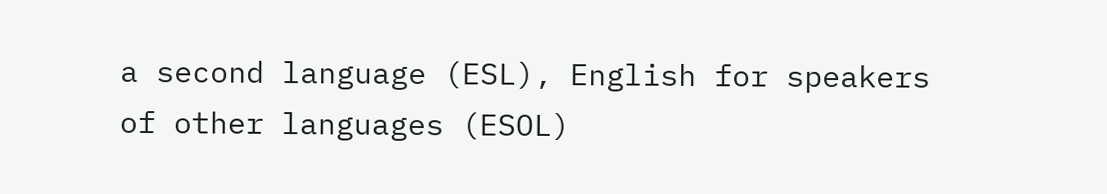a second language (ESL), English for speakers of other languages (ESOL)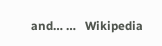and… …   Wikipedia